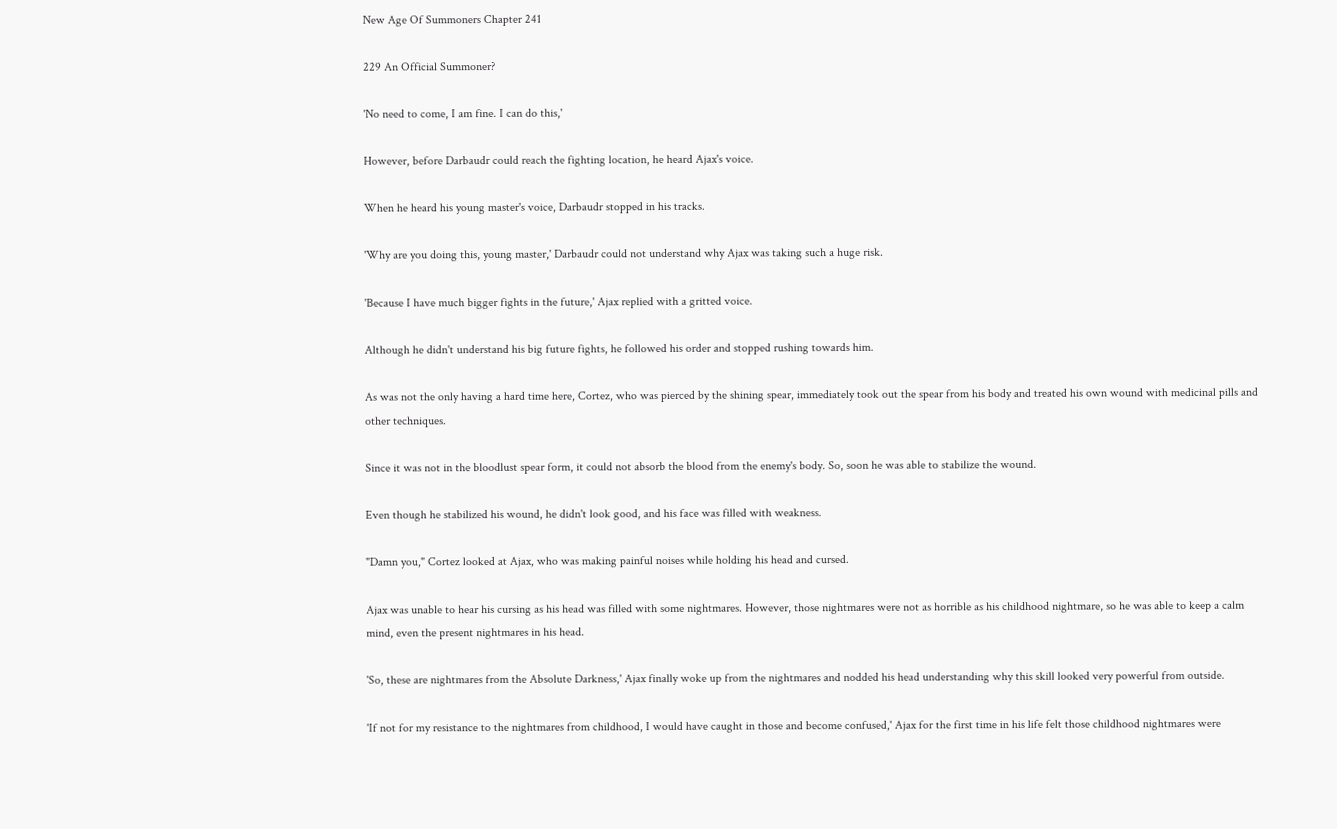New Age Of Summoners Chapter 241

229 An Official Summoner?

'No need to come, I am fine. I can do this,'

However, before Darbaudr could reach the fighting location, he heard Ajax's voice.

When he heard his young master's voice, Darbaudr stopped in his tracks.

'Why are you doing this, young master,' Darbaudr could not understand why Ajax was taking such a huge risk.

'Because I have much bigger fights in the future,' Ajax replied with a gritted voice.

Although he didn't understand his big future fights, he followed his order and stopped rushing towards him.

As was not the only having a hard time here, Cortez, who was pierced by the shining spear, immediately took out the spear from his body and treated his own wound with medicinal pills and other techniques.

Since it was not in the bloodlust spear form, it could not absorb the blood from the enemy's body. So, soon he was able to stabilize the wound.

Even though he stabilized his wound, he didn't look good, and his face was filled with weakness.

"Damn you," Cortez looked at Ajax, who was making painful noises while holding his head and cursed.

Ajax was unable to hear his cursing as his head was filled with some nightmares. However, those nightmares were not as horrible as his childhood nightmare, so he was able to keep a calm mind, even the present nightmares in his head.

'So, these are nightmares from the Absolute Darkness,' Ajax finally woke up from the nightmares and nodded his head understanding why this skill looked very powerful from outside.

'If not for my resistance to the nightmares from childhood, I would have caught in those and become confused,' Ajax for the first time in his life felt those childhood nightmares were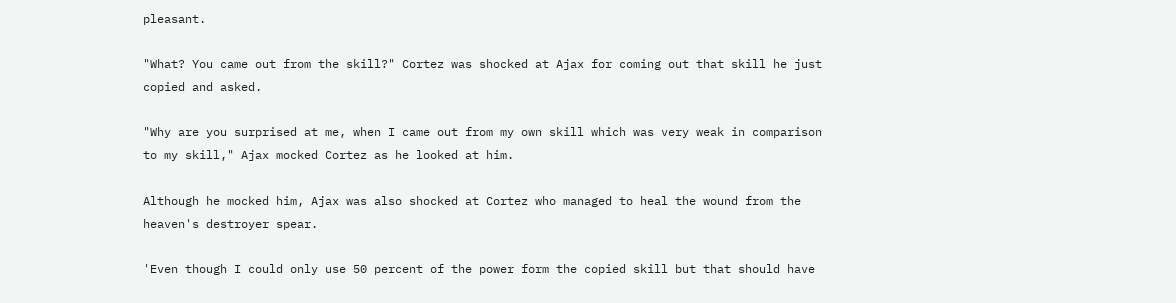pleasant.

"What? You came out from the skill?" Cortez was shocked at Ajax for coming out that skill he just copied and asked.

"Why are you surprised at me, when I came out from my own skill which was very weak in comparison to my skill," Ajax mocked Cortez as he looked at him.

Although he mocked him, Ajax was also shocked at Cortez who managed to heal the wound from the heaven's destroyer spear.

'Even though I could only use 50 percent of the power form the copied skill but that should have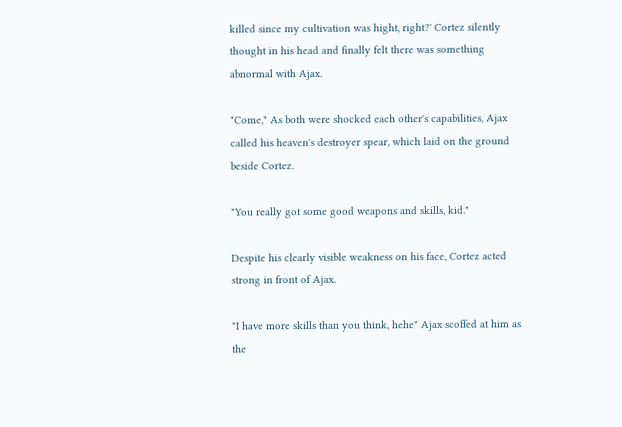killed since my cultivation was hight, right?' Cortez silently thought in his head and finally felt there was something abnormal with Ajax.

"Come," As both were shocked each other's capabilities, Ajax called his heaven's destroyer spear, which laid on the ground beside Cortez.

"You really got some good weapons and skills, kid."

Despite his clearly visible weakness on his face, Cortez acted strong in front of Ajax.

"I have more skills than you think, hehe" Ajax scoffed at him as the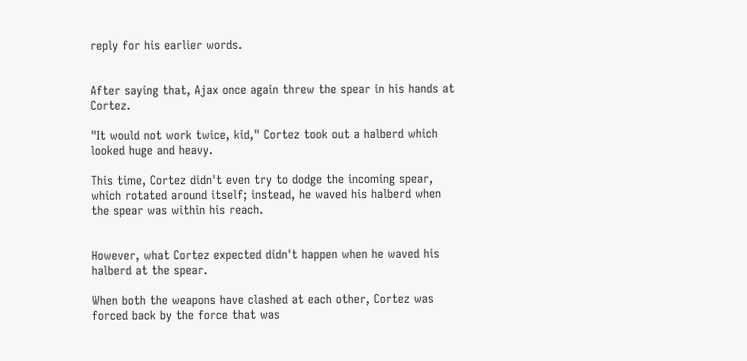reply for his earlier words.


After saying that, Ajax once again threw the spear in his hands at Cortez.

"It would not work twice, kid," Cortez took out a halberd which looked huge and heavy.

This time, Cortez didn't even try to dodge the incoming spear, which rotated around itself; instead, he waved his halberd when the spear was within his reach.


However, what Cortez expected didn't happen when he waved his halberd at the spear.

When both the weapons have clashed at each other, Cortez was forced back by the force that was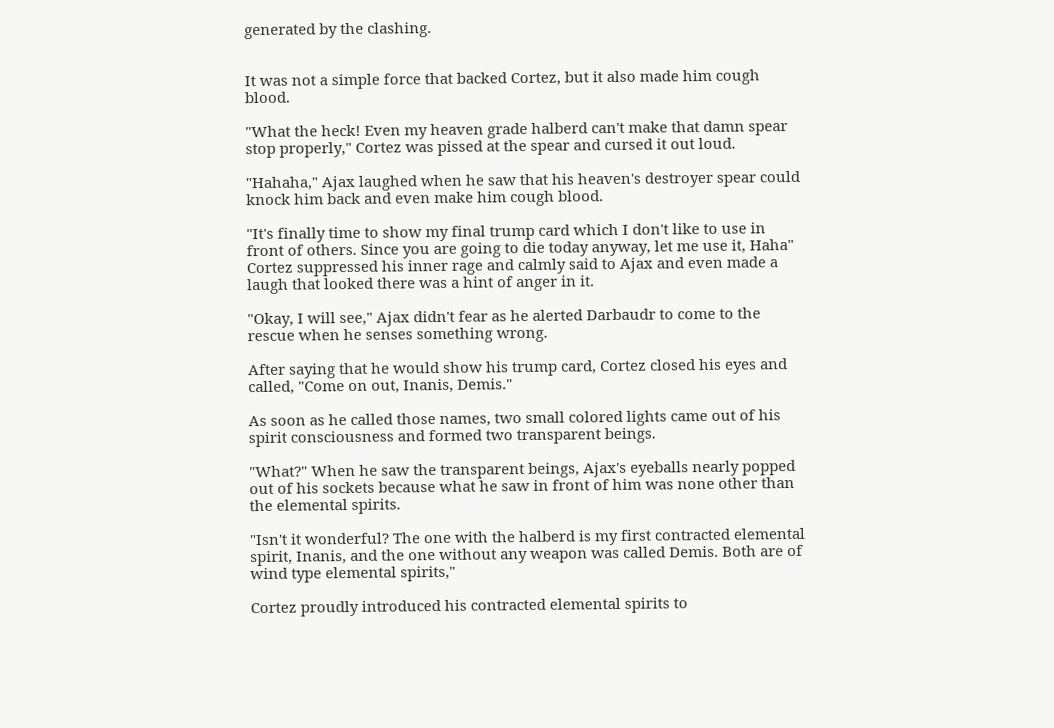generated by the clashing.


It was not a simple force that backed Cortez, but it also made him cough blood.

"What the heck! Even my heaven grade halberd can't make that damn spear stop properly," Cortez was pissed at the spear and cursed it out loud.

"Hahaha," Ajax laughed when he saw that his heaven's destroyer spear could knock him back and even make him cough blood.

"It's finally time to show my final trump card which I don't like to use in front of others. Since you are going to die today anyway, let me use it, Haha" Cortez suppressed his inner rage and calmly said to Ajax and even made a laugh that looked there was a hint of anger in it.

"Okay, I will see," Ajax didn't fear as he alerted Darbaudr to come to the rescue when he senses something wrong.

After saying that he would show his trump card, Cortez closed his eyes and called, "Come on out, Inanis, Demis."

As soon as he called those names, two small colored lights came out of his spirit consciousness and formed two transparent beings.

"What?" When he saw the transparent beings, Ajax's eyeballs nearly popped out of his sockets because what he saw in front of him was none other than the elemental spirits.

"Isn't it wonderful? The one with the halberd is my first contracted elemental spirit, Inanis, and the one without any weapon was called Demis. Both are of wind type elemental spirits,"

Cortez proudly introduced his contracted elemental spirits to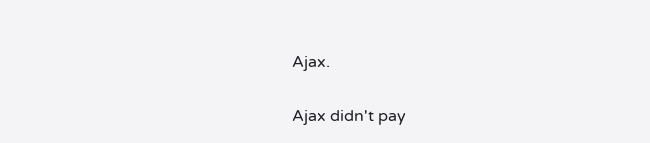Ajax.

Ajax didn't pay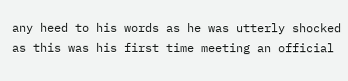any heed to his words as he was utterly shocked as this was his first time meeting an official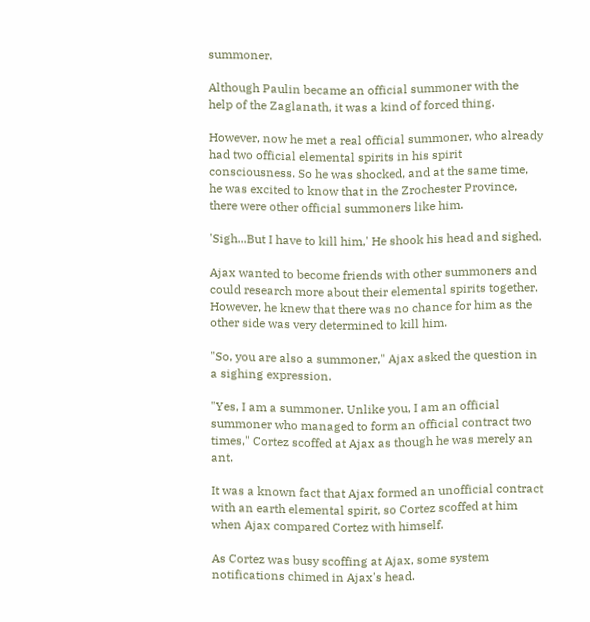summoner.

Although Paulin became an official summoner with the help of the Zaglanath, it was a kind of forced thing.

However, now he met a real official summoner, who already had two official elemental spirits in his spirit consciousness. So he was shocked, and at the same time, he was excited to know that in the Zrochester Province, there were other official summoners like him.

'Sigh...But I have to kill him,' He shook his head and sighed.

Ajax wanted to become friends with other summoners and could research more about their elemental spirits together. However, he knew that there was no chance for him as the other side was very determined to kill him.

"So, you are also a summoner," Ajax asked the question in a sighing expression.

"Yes, I am a summoner. Unlike you, I am an official summoner who managed to form an official contract two times," Cortez scoffed at Ajax as though he was merely an ant.

It was a known fact that Ajax formed an unofficial contract with an earth elemental spirit, so Cortez scoffed at him when Ajax compared Cortez with himself.

As Cortez was busy scoffing at Ajax, some system notifications chimed in Ajax's head.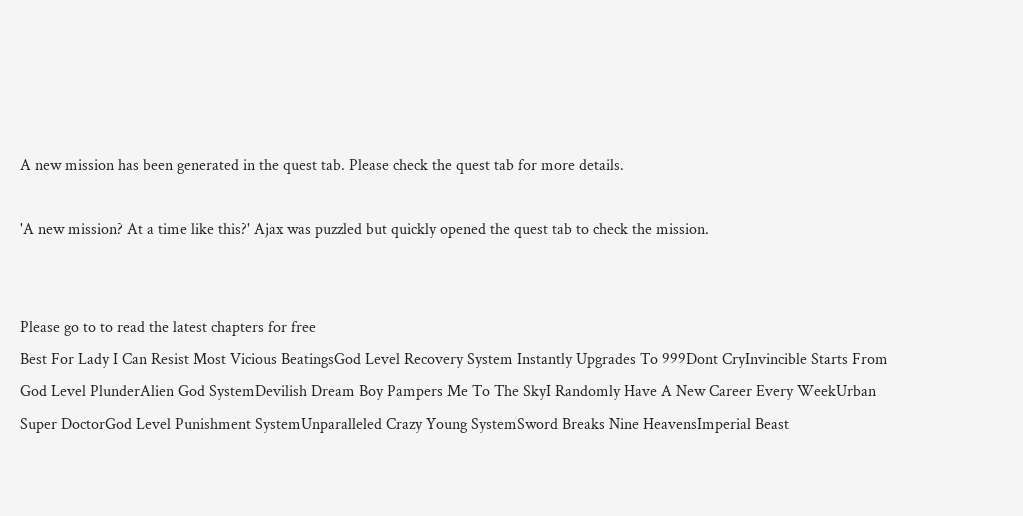A new mission has been generated in the quest tab. Please check the quest tab for more details.

'A new mission? At a time like this?' Ajax was puzzled but quickly opened the quest tab to check the mission.


Please go to to read the latest chapters for free
Best For Lady I Can Resist Most Vicious BeatingsGod Level Recovery System Instantly Upgrades To 999Dont CryInvincible Starts From God Level PlunderAlien God SystemDevilish Dream Boy Pampers Me To The SkyI Randomly Have A New Career Every WeekUrban Super DoctorGod Level Punishment SystemUnparalleled Crazy Young SystemSword Breaks Nine HeavensImperial Beast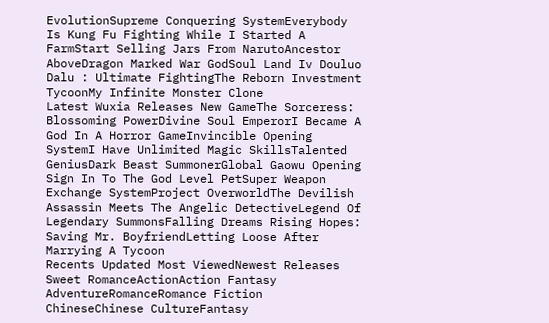EvolutionSupreme Conquering SystemEverybody Is Kung Fu Fighting While I Started A FarmStart Selling Jars From NarutoAncestor AboveDragon Marked War GodSoul Land Iv Douluo Dalu : Ultimate FightingThe Reborn Investment TycoonMy Infinite Monster Clone
Latest Wuxia Releases New GameThe Sorceress: Blossoming PowerDivine Soul EmperorI Became A God In A Horror GameInvincible Opening SystemI Have Unlimited Magic SkillsTalented GeniusDark Beast SummonerGlobal Gaowu Opening Sign In To The God Level PetSuper Weapon Exchange SystemProject OverworldThe Devilish Assassin Meets The Angelic DetectiveLegend Of Legendary SummonsFalling Dreams Rising Hopes: Saving Mr. BoyfriendLetting Loose After Marrying A Tycoon
Recents Updated Most ViewedNewest Releases
Sweet RomanceActionAction Fantasy
AdventureRomanceRomance Fiction
ChineseChinese CultureFantasy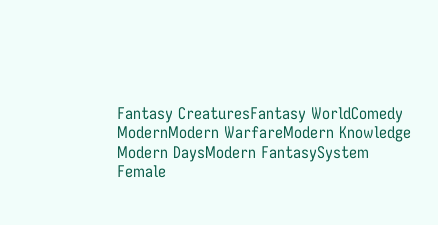Fantasy CreaturesFantasy WorldComedy
ModernModern WarfareModern Knowledge
Modern DaysModern FantasySystem
Female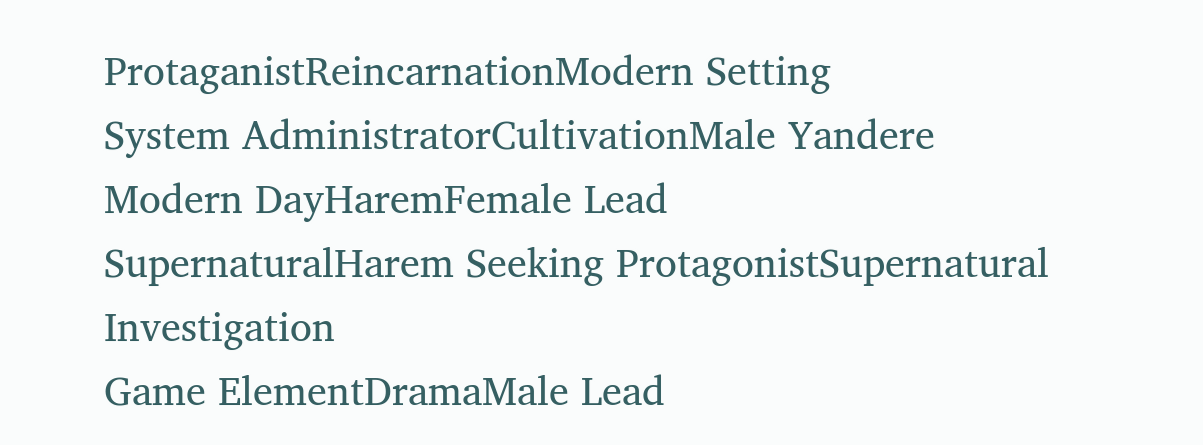ProtaganistReincarnationModern Setting
System AdministratorCultivationMale Yandere
Modern DayHaremFemale Lead
SupernaturalHarem Seeking ProtagonistSupernatural Investigation
Game ElementDramaMale Lead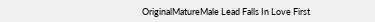OriginalMatureMale Lead Falls In Love First